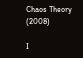Chaos Theory (2008)

I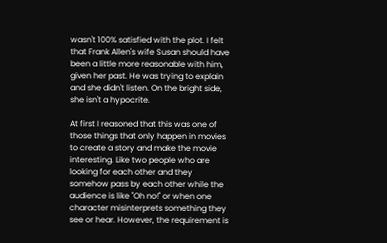wasn't 100% satisfied with the plot. I felt that Frank Allen's wife Susan should have been a little more reasonable with him, given her past. He was trying to explain and she didn't listen. On the bright side, she isn't a hypocrite.

At first I reasoned that this was one of those things that only happen in movies to create a story and make the movie interesting. Like two people who are looking for each other and they somehow pass by each other while the audience is like "Oh no!" or when one character misinterprets something they see or hear. However, the requirement is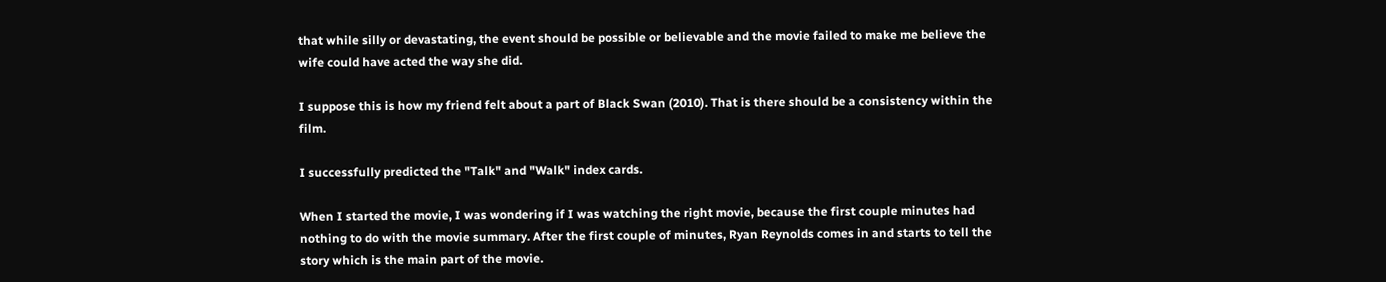that while silly or devastating, the event should be possible or believable and the movie failed to make me believe the wife could have acted the way she did.

I suppose this is how my friend felt about a part of Black Swan (2010). That is there should be a consistency within the film.

I successfully predicted the "Talk" and "Walk" index cards.

When I started the movie, I was wondering if I was watching the right movie, because the first couple minutes had nothing to do with the movie summary. After the first couple of minutes, Ryan Reynolds comes in and starts to tell the story which is the main part of the movie.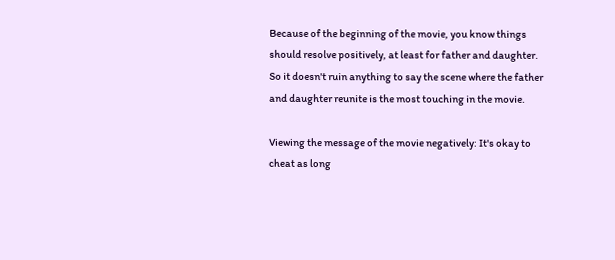Because of the beginning of the movie, you know things should resolve positively, at least for father and daughter. So it doesn't ruin anything to say the scene where the father and daughter reunite is the most touching in the movie.

Viewing the message of the movie negatively: It's okay to cheat as long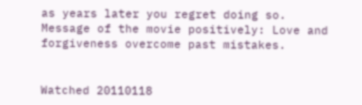as years later you regret doing so.
Message of the movie positively: Love and forgiveness overcome past mistakes.


Watched 20110118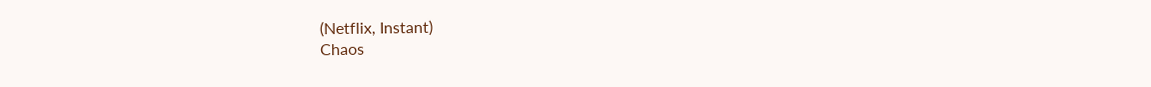(Netflix, Instant)
Chaos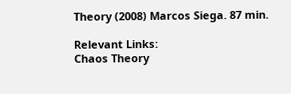Theory (2008) Marcos Siega. 87 min.

Relevant Links:
Chaos Theory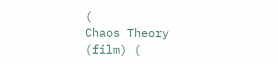(
Chaos Theory (film) (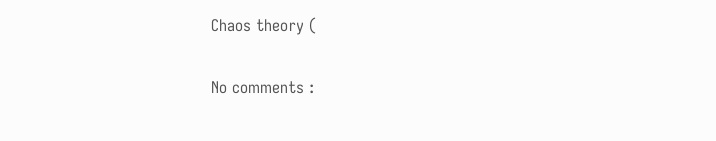Chaos theory (

No comments :